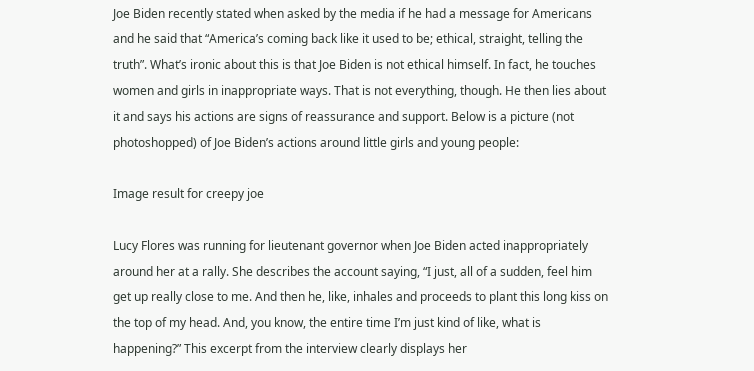Joe Biden recently stated when asked by the media if he had a message for Americans and he said that “America’s coming back like it used to be; ethical, straight, telling the truth”. What’s ironic about this is that Joe Biden is not ethical himself. In fact, he touches women and girls in inappropriate ways. That is not everything, though. He then lies about it and says his actions are signs of reassurance and support. Below is a picture (not photoshopped) of Joe Biden’s actions around little girls and young people:

Image result for creepy joe

Lucy Flores was running for lieutenant governor when Joe Biden acted inappropriately around her at a rally. She describes the account saying, “I just, all of a sudden, feel him get up really close to me. And then he, like, inhales and proceeds to plant this long kiss on the top of my head. And, you know, the entire time I’m just kind of like, what is happening?” This excerpt from the interview clearly displays her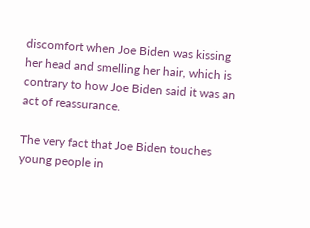discomfort when Joe Biden was kissing her head and smelling her hair, which is contrary to how Joe Biden said it was an act of reassurance.

The very fact that Joe Biden touches young people in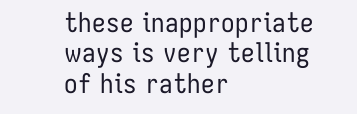these inappropriate ways is very telling of his rather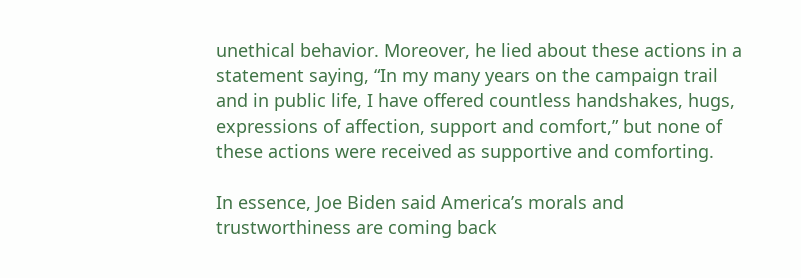unethical behavior. Moreover, he lied about these actions in a statement saying, “In my many years on the campaign trail and in public life, I have offered countless handshakes, hugs, expressions of affection, support and comfort,” but none of these actions were received as supportive and comforting.

In essence, Joe Biden said America’s morals and trustworthiness are coming back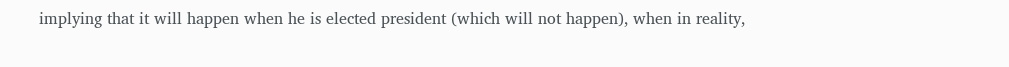implying that it will happen when he is elected president (which will not happen), when in reality,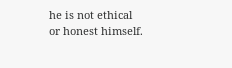he is not ethical or honest himself.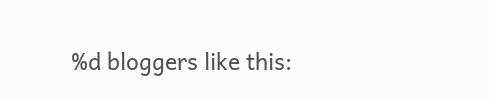%d bloggers like this: